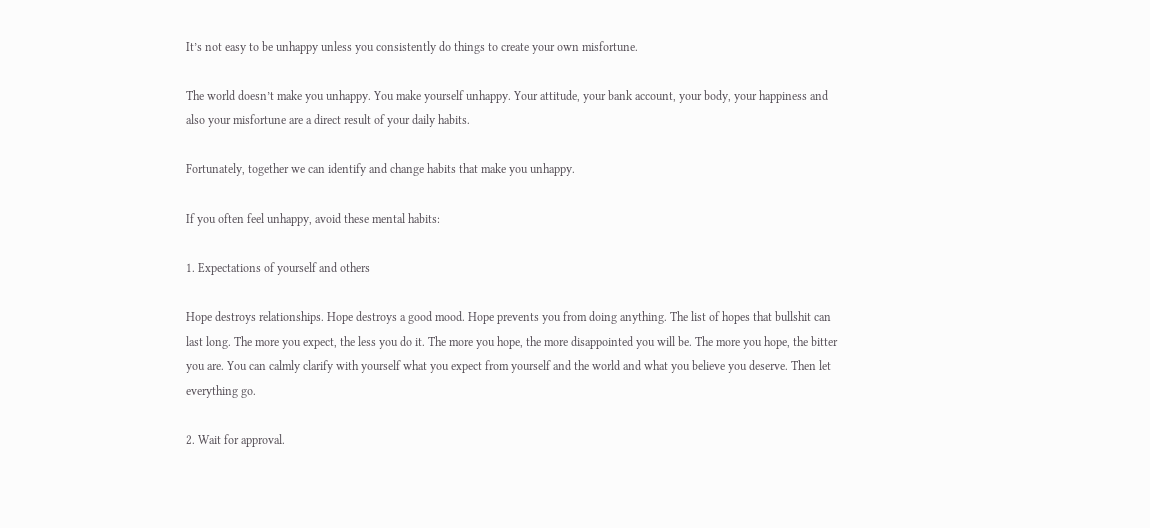It’s not easy to be unhappy unless you consistently do things to create your own misfortune.

The world doesn’t make you unhappy. You make yourself unhappy. Your attitude, your bank account, your body, your happiness and also your misfortune are a direct result of your daily habits.

Fortunately, together we can identify and change habits that make you unhappy.

If you often feel unhappy, avoid these mental habits:

1. Expectations of yourself and others

Hope destroys relationships. Hope destroys a good mood. Hope prevents you from doing anything. The list of hopes that bullshit can last long. The more you expect, the less you do it. The more you hope, the more disappointed you will be. The more you hope, the bitter you are. You can calmly clarify with yourself what you expect from yourself and the world and what you believe you deserve. Then let everything go.

2. Wait for approval.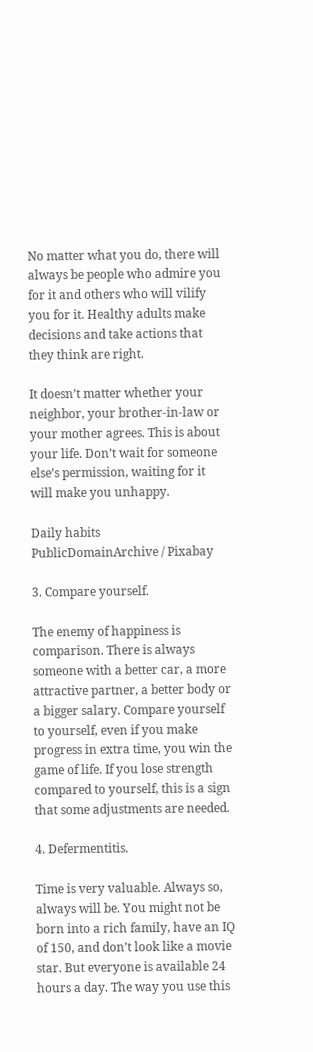No matter what you do, there will always be people who admire you for it and others who will vilify you for it. Healthy adults make decisions and take actions that they think are right.

It doesn’t matter whether your neighbor, your brother-in-law or your mother agrees. This is about your life. Don’t wait for someone else’s permission, waiting for it will make you unhappy.

Daily habits
PublicDomainArchive / Pixabay

3. Compare yourself.

The enemy of happiness is comparison. There is always someone with a better car, a more attractive partner, a better body or a bigger salary. Compare yourself to yourself, even if you make progress in extra time, you win the game of life. If you lose strength compared to yourself, this is a sign that some adjustments are needed.

4. Defermentitis.

Time is very valuable. Always so, always will be. You might not be born into a rich family, have an IQ of 150, and don’t look like a movie star. But everyone is available 24 hours a day. The way you use this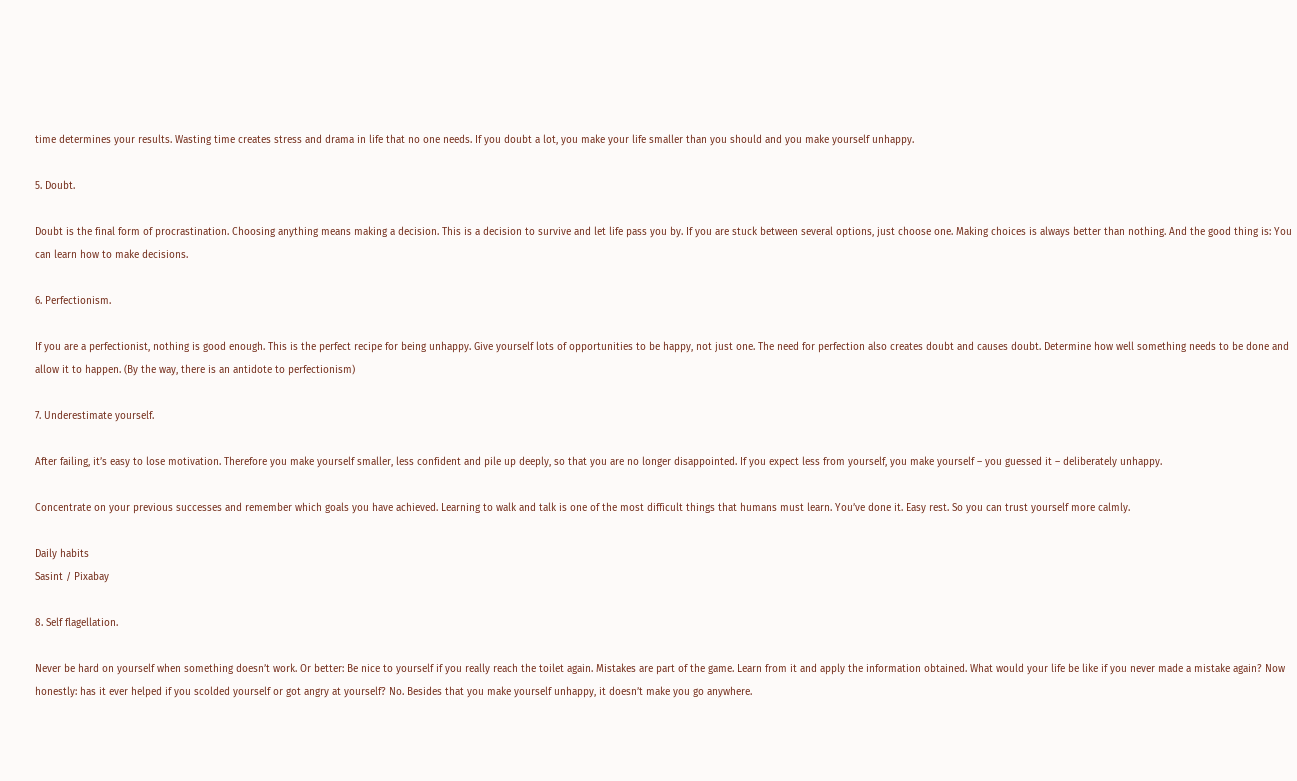time determines your results. Wasting time creates stress and drama in life that no one needs. If you doubt a lot, you make your life smaller than you should and you make yourself unhappy.

5. Doubt.

Doubt is the final form of procrastination. Choosing anything means making a decision. This is a decision to survive and let life pass you by. If you are stuck between several options, just choose one. Making choices is always better than nothing. And the good thing is: You can learn how to make decisions.

6. Perfectionism.

If you are a perfectionist, nothing is good enough. This is the perfect recipe for being unhappy. Give yourself lots of opportunities to be happy, not just one. The need for perfection also creates doubt and causes doubt. Determine how well something needs to be done and allow it to happen. (By the way, there is an antidote to perfectionism)

7. Underestimate yourself.

After failing, it’s easy to lose motivation. Therefore you make yourself smaller, less confident and pile up deeply, so that you are no longer disappointed. If you expect less from yourself, you make yourself – you guessed it – deliberately unhappy.

Concentrate on your previous successes and remember which goals you have achieved. Learning to walk and talk is one of the most difficult things that humans must learn. You’ve done it. Easy rest. So you can trust yourself more calmly.

Daily habits
Sasint / Pixabay

8. Self flagellation.

Never be hard on yourself when something doesn’t work. Or better: Be nice to yourself if you really reach the toilet again. Mistakes are part of the game. Learn from it and apply the information obtained. What would your life be like if you never made a mistake again? Now honestly: has it ever helped if you scolded yourself or got angry at yourself? No. Besides that you make yourself unhappy, it doesn’t make you go anywhere.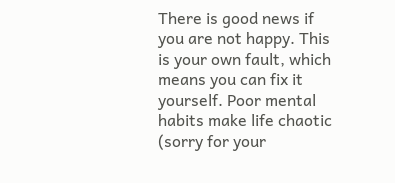There is good news if you are not happy. This is your own fault, which means you can fix it yourself. Poor mental habits make life chaotic (sorry for your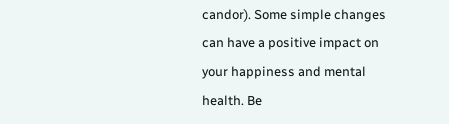candor). Some simple changes can have a positive impact on your happiness and mental health. Be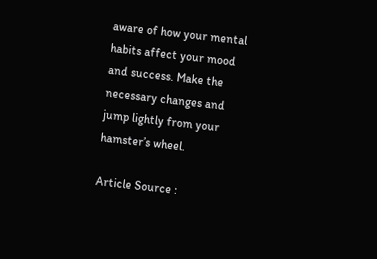aware of how your mental habits affect your mood and success. Make the necessary changes and jump lightly from your hamster’s wheel.

Article Source :